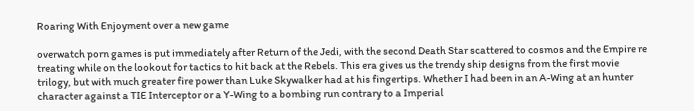Roaring With Enjoyment over a new game

overwatch porn games is put immediately after Return of the Jedi, with the second Death Star scattered to cosmos and the Empire re treating while on the lookout for tactics to hit back at the Rebels. This era gives us the trendy ship designs from the first movie trilogy, but with much greater fire power than Luke Skywalker had at his fingertips. Whether I had been in an A-Wing at an hunter character against a TIE Interceptor or a Y-Wing to a bombing run contrary to a Imperial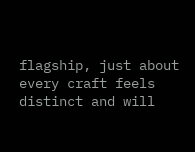flagship, just about every craft feels distinct and will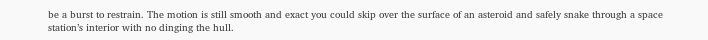be a burst to restrain. The motion is still smooth and exact you could skip over the surface of an asteroid and safely snake through a space station’s interior with no dinging the hull.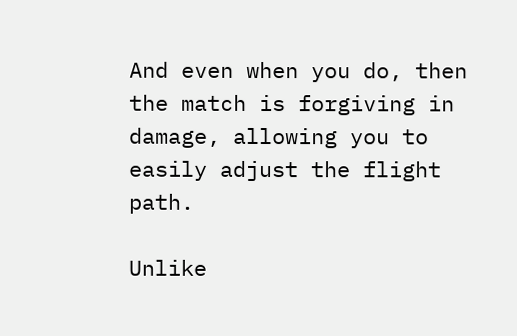And even when you do, then the match is forgiving in damage, allowing you to easily adjust the flight path.

Unlike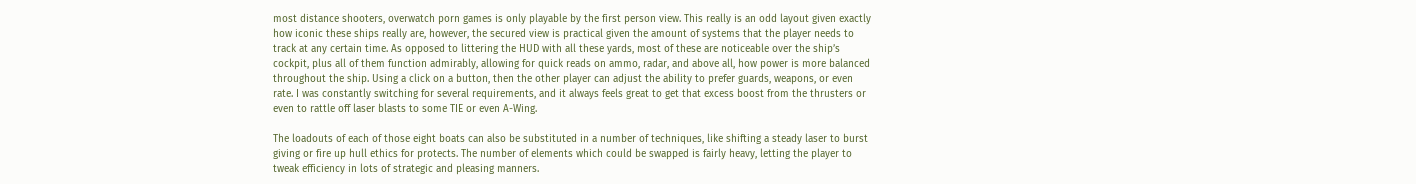most distance shooters, overwatch porn games is only playable by the first person view. This really is an odd layout given exactly how iconic these ships really are, however, the secured view is practical given the amount of systems that the player needs to track at any certain time. As opposed to littering the HUD with all these yards, most of these are noticeable over the ship’s cockpit, plus all of them function admirably, allowing for quick reads on ammo, radar, and above all, how power is more balanced throughout the ship. Using a click on a button, then the other player can adjust the ability to prefer guards, weapons, or even rate. I was constantly switching for several requirements, and it always feels great to get that excess boost from the thrusters or even to rattle off laser blasts to some TIE or even A-Wing.

The loadouts of each of those eight boats can also be substituted in a number of techniques, like shifting a steady laser to burst giving or fire up hull ethics for protects. The number of elements which could be swapped is fairly heavy, letting the player to tweak efficiency in lots of strategic and pleasing manners.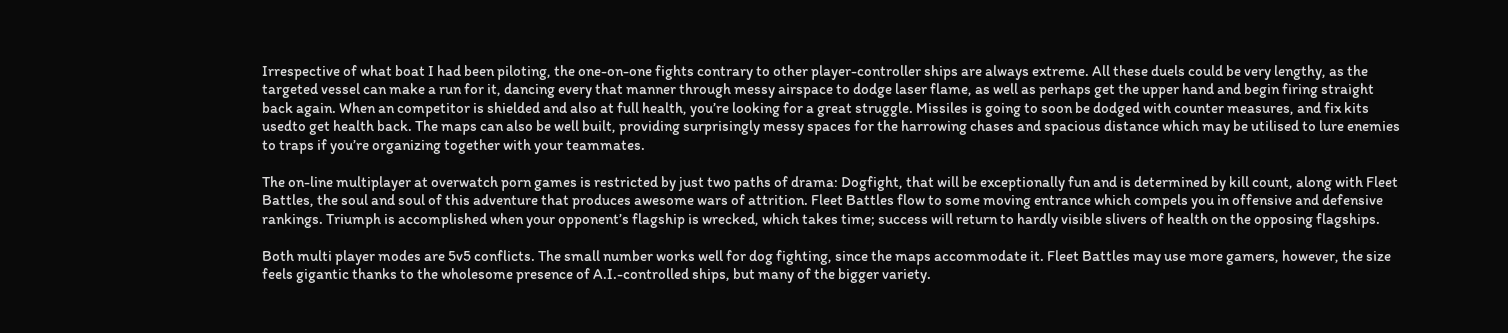Irrespective of what boat I had been piloting, the one-on-one fights contrary to other player-controller ships are always extreme. All these duels could be very lengthy, as the targeted vessel can make a run for it, dancing every that manner through messy airspace to dodge laser flame, as well as perhaps get the upper hand and begin firing straight back again. When an competitor is shielded and also at full health, you’re looking for a great struggle. Missiles is going to soon be dodged with counter measures, and fix kits usedto get health back. The maps can also be well built, providing surprisingly messy spaces for the harrowing chases and spacious distance which may be utilised to lure enemies to traps if you’re organizing together with your teammates.

The on-line multiplayer at overwatch porn games is restricted by just two paths of drama: Dogfight, that will be exceptionally fun and is determined by kill count, along with Fleet Battles, the soul and soul of this adventure that produces awesome wars of attrition. Fleet Battles flow to some moving entrance which compels you in offensive and defensive rankings. Triumph is accomplished when your opponent’s flagship is wrecked, which takes time; success will return to hardly visible slivers of health on the opposing flagships.

Both multi player modes are 5v5 conflicts. The small number works well for dog fighting, since the maps accommodate it. Fleet Battles may use more gamers, however, the size feels gigantic thanks to the wholesome presence of A.I.-controlled ships, but many of the bigger variety.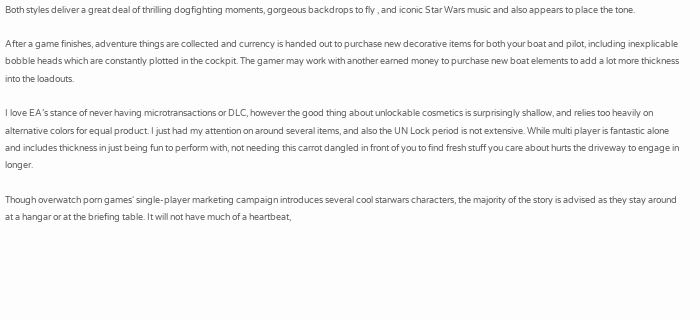Both styles deliver a great deal of thrilling dogfighting moments, gorgeous backdrops to fly , and iconic Star Wars music and also appears to place the tone.

After a game finishes, adventure things are collected and currency is handed out to purchase new decorative items for both your boat and pilot, including inexplicable bobble heads which are constantly plotted in the cockpit. The gamer may work with another earned money to purchase new boat elements to add a lot more thickness into the loadouts.

I love EA’s stance of never having microtransactions or DLC, however the good thing about unlockable cosmetics is surprisingly shallow, and relies too heavily on alternative colors for equal product. I just had my attention on around several items, and also the UN Lock period is not extensive. While multi player is fantastic alone and includes thickness in just being fun to perform with, not needing this carrot dangled in front of you to find fresh stuff you care about hurts the driveway to engage in longer.

Though overwatch porn games‘ single-player marketing campaign introduces several cool starwars characters, the majority of the story is advised as they stay around at a hangar or at the briefing table. It will not have much of a heartbeat,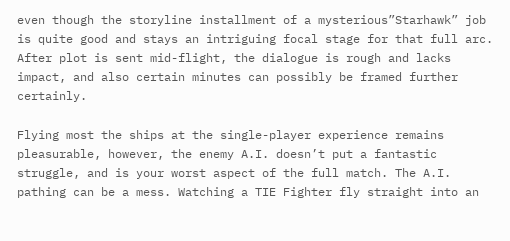even though the storyline installment of a mysterious”Starhawk” job is quite good and stays an intriguing focal stage for that full arc. After plot is sent mid-flight, the dialogue is rough and lacks impact, and also certain minutes can possibly be framed further certainly.

Flying most the ships at the single-player experience remains pleasurable, however, the enemy A.I. doesn’t put a fantastic struggle, and is your worst aspect of the full match. The A.I. pathing can be a mess. Watching a TIE Fighter fly straight into an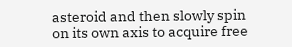asteroid and then slowly spin on its own axis to acquire free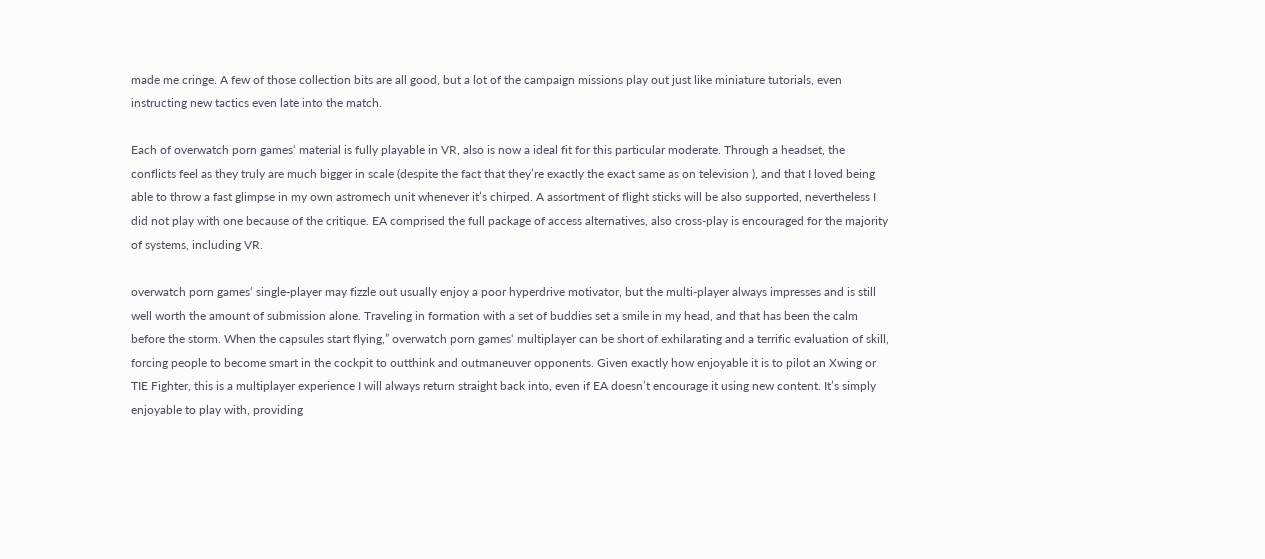made me cringe. A few of those collection bits are all good, but a lot of the campaign missions play out just like miniature tutorials, even instructing new tactics even late into the match.

Each of overwatch porn games‘ material is fully playable in VR, also is now a ideal fit for this particular moderate. Through a headset, the conflicts feel as they truly are much bigger in scale (despite the fact that they’re exactly the exact same as on television ), and that I loved being able to throw a fast glimpse in my own astromech unit whenever it’s chirped. A assortment of flight sticks will be also supported, nevertheless I did not play with one because of the critique. EA comprised the full package of access alternatives, also cross-play is encouraged for the majority of systems, including VR.

overwatch porn games‘ single-player may fizzle out usually enjoy a poor hyperdrive motivator, but the multi-player always impresses and is still well worth the amount of submission alone. Traveling in formation with a set of buddies set a smile in my head, and that has been the calm before the storm. When the capsules start flying,” overwatch porn games‘ multiplayer can be short of exhilarating and a terrific evaluation of skill, forcing people to become smart in the cockpit to outthink and outmaneuver opponents. Given exactly how enjoyable it is to pilot an Xwing or TIE Fighter, this is a multiplayer experience I will always return straight back into, even if EA doesn’t encourage it using new content. It’s simply enjoyable to play with, providing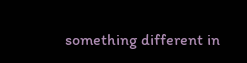something different in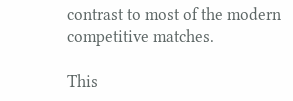contrast to most of the modern competitive matches.

This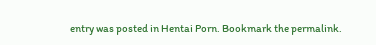entry was posted in Hentai Porn. Bookmark the permalink.